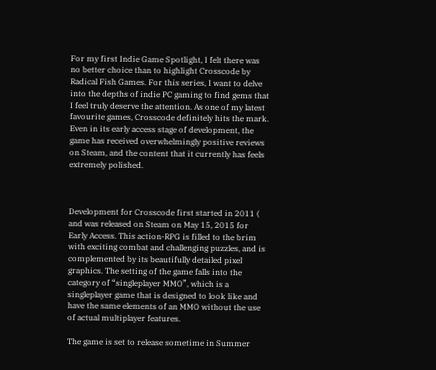For my first Indie Game Spotlight, I felt there was no better choice than to highlight Crosscode by Radical Fish Games. For this series, I want to delve into the depths of indie PC gaming to find gems that I feel truly deserve the attention. As one of my latest favourite games, Crosscode definitely hits the mark. Even in its early access stage of development, the game has received overwhelmingly positive reviews on Steam, and the content that it currently has feels extremely polished.



Development for Crosscode first started in 2011 ( and was released on Steam on May 15, 2015 for Early Access. This action-RPG is filled to the brim with exciting combat and challenging puzzles, and is complemented by its beautifully detailed pixel graphics. The setting of the game falls into the category of “singleplayer MMO”, which is a singleplayer game that is designed to look like and have the same elements of an MMO without the use of actual multiplayer features.

The game is set to release sometime in Summer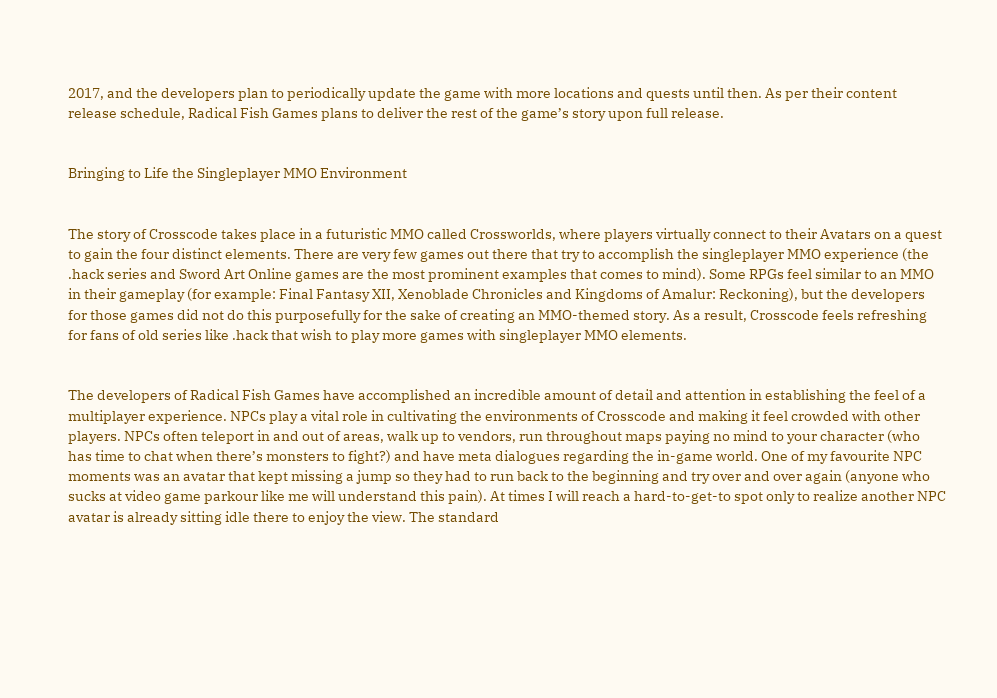2017, and the developers plan to periodically update the game with more locations and quests until then. As per their content release schedule, Radical Fish Games plans to deliver the rest of the game’s story upon full release.


Bringing to Life the Singleplayer MMO Environment


The story of Crosscode takes place in a futuristic MMO called Crossworlds, where players virtually connect to their Avatars on a quest to gain the four distinct elements. There are very few games out there that try to accomplish the singleplayer MMO experience (the .hack series and Sword Art Online games are the most prominent examples that comes to mind). Some RPGs feel similar to an MMO in their gameplay (for example: Final Fantasy XII, Xenoblade Chronicles and Kingdoms of Amalur: Reckoning), but the developers for those games did not do this purposefully for the sake of creating an MMO-themed story. As a result, Crosscode feels refreshing for fans of old series like .hack that wish to play more games with singleplayer MMO elements.


The developers of Radical Fish Games have accomplished an incredible amount of detail and attention in establishing the feel of a multiplayer experience. NPCs play a vital role in cultivating the environments of Crosscode and making it feel crowded with other players. NPCs often teleport in and out of areas, walk up to vendors, run throughout maps paying no mind to your character (who has time to chat when there’s monsters to fight?) and have meta dialogues regarding the in-game world. One of my favourite NPC moments was an avatar that kept missing a jump so they had to run back to the beginning and try over and over again (anyone who sucks at video game parkour like me will understand this pain). At times I will reach a hard-to-get-to spot only to realize another NPC avatar is already sitting idle there to enjoy the view. The standard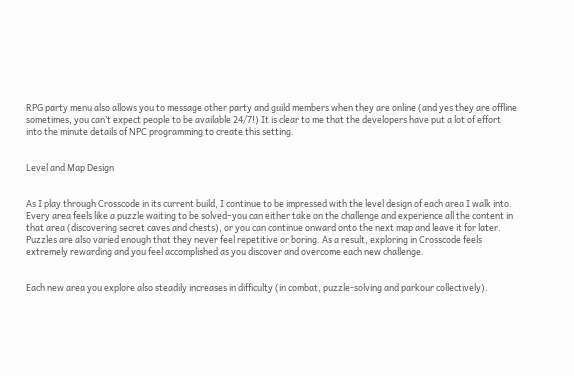RPG party menu also allows you to message other party and guild members when they are online (and yes they are offline sometimes, you can’t expect people to be available 24/7!) It is clear to me that the developers have put a lot of effort into the minute details of NPC programming to create this setting.


Level and Map Design


As I play through Crosscode in its current build, I continue to be impressed with the level design of each area I walk into. Every area feels like a puzzle waiting to be solved–you can either take on the challenge and experience all the content in that area (discovering secret caves and chests), or you can continue onward onto the next map and leave it for later. Puzzles are also varied enough that they never feel repetitive or boring. As a result, exploring in Crosscode feels extremely rewarding and you feel accomplished as you discover and overcome each new challenge.


Each new area you explore also steadily increases in difficulty (in combat, puzzle-solving and parkour collectively).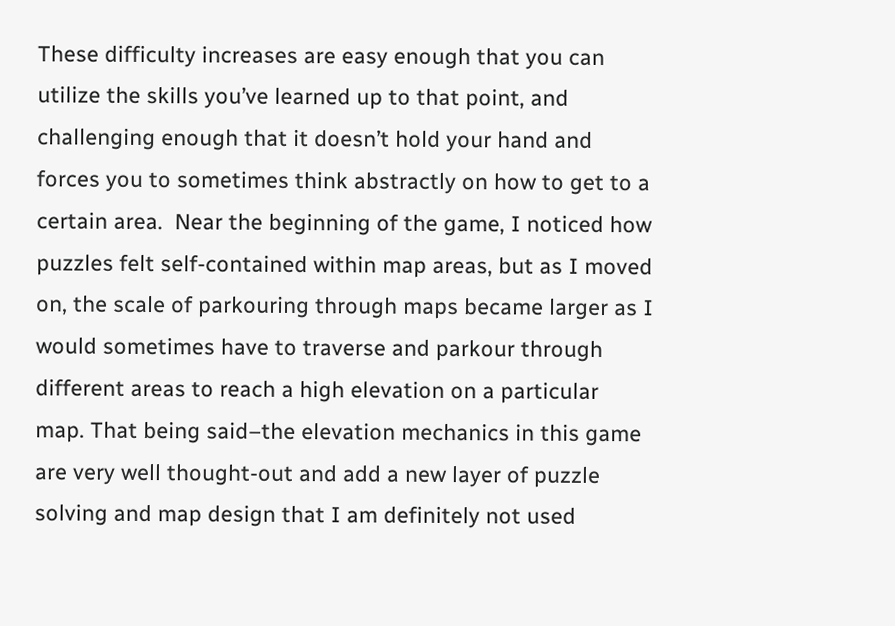These difficulty increases are easy enough that you can utilize the skills you’ve learned up to that point, and challenging enough that it doesn’t hold your hand and forces you to sometimes think abstractly on how to get to a certain area.  Near the beginning of the game, I noticed how puzzles felt self-contained within map areas, but as I moved on, the scale of parkouring through maps became larger as I would sometimes have to traverse and parkour through different areas to reach a high elevation on a particular map. That being said–the elevation mechanics in this game are very well thought-out and add a new layer of puzzle solving and map design that I am definitely not used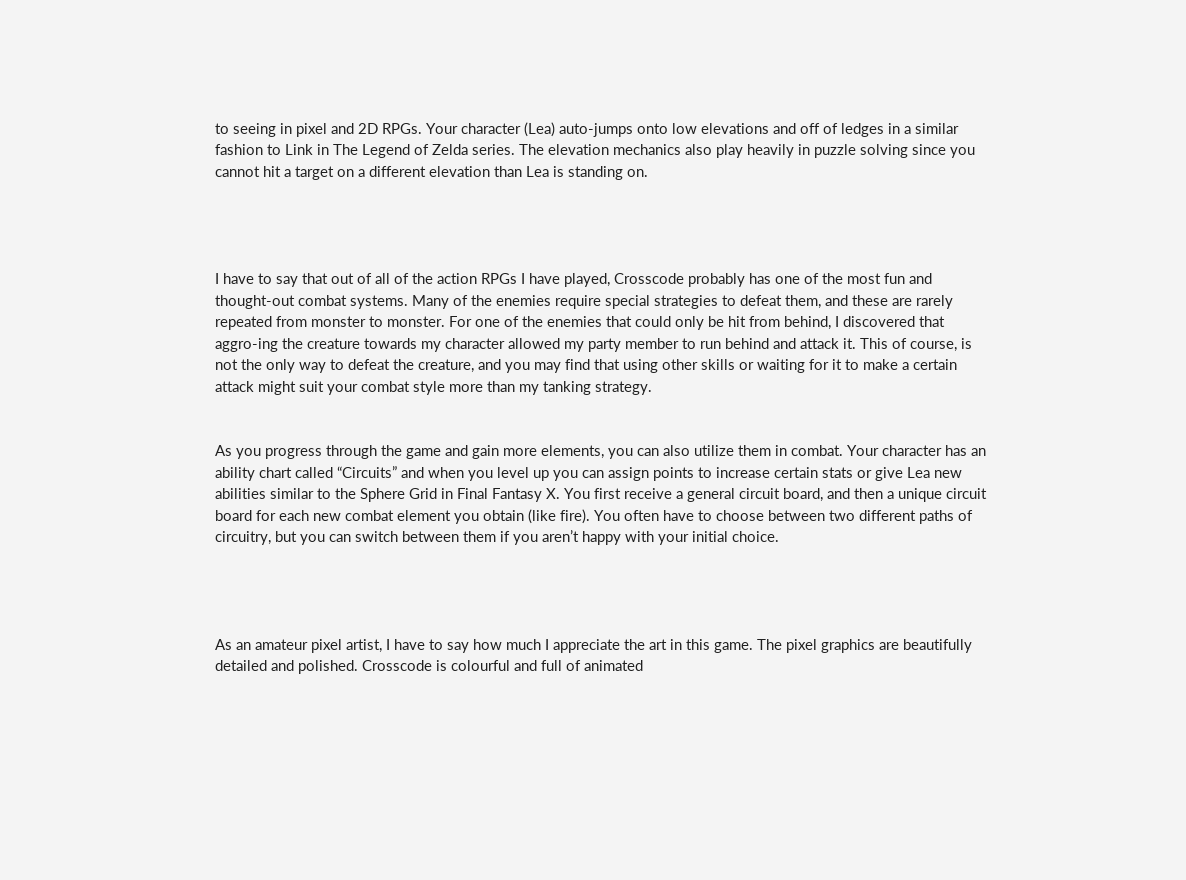to seeing in pixel and 2D RPGs. Your character (Lea) auto-jumps onto low elevations and off of ledges in a similar fashion to Link in The Legend of Zelda series. The elevation mechanics also play heavily in puzzle solving since you cannot hit a target on a different elevation than Lea is standing on.




I have to say that out of all of the action RPGs I have played, Crosscode probably has one of the most fun and thought-out combat systems. Many of the enemies require special strategies to defeat them, and these are rarely repeated from monster to monster. For one of the enemies that could only be hit from behind, I discovered that aggro-ing the creature towards my character allowed my party member to run behind and attack it. This of course, is not the only way to defeat the creature, and you may find that using other skills or waiting for it to make a certain attack might suit your combat style more than my tanking strategy.


As you progress through the game and gain more elements, you can also utilize them in combat. Your character has an ability chart called “Circuits” and when you level up you can assign points to increase certain stats or give Lea new abilities similar to the Sphere Grid in Final Fantasy X. You first receive a general circuit board, and then a unique circuit board for each new combat element you obtain (like fire). You often have to choose between two different paths of circuitry, but you can switch between them if you aren’t happy with your initial choice.




As an amateur pixel artist, I have to say how much I appreciate the art in this game. The pixel graphics are beautifully detailed and polished. Crosscode is colourful and full of animated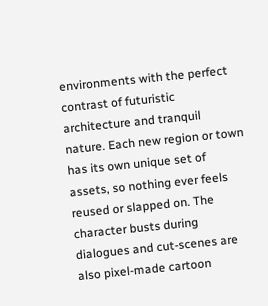environments with the perfect contrast of futuristic architecture and tranquil nature. Each new region or town has its own unique set of assets, so nothing ever feels reused or slapped on. The character busts during dialogues and cut-scenes are also pixel-made cartoon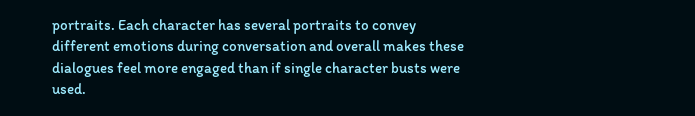portraits. Each character has several portraits to convey different emotions during conversation and overall makes these dialogues feel more engaged than if single character busts were used.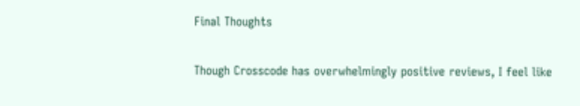Final Thoughts

Though Crosscode has overwhelmingly positive reviews, I feel like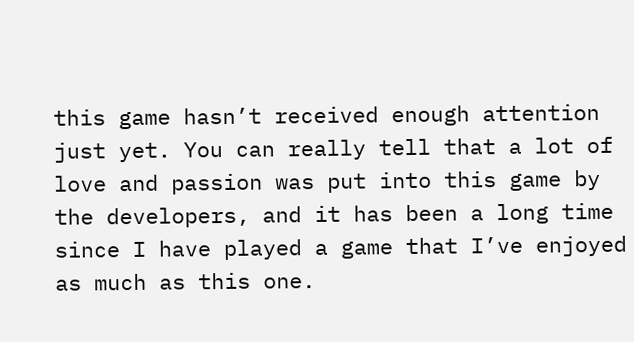this game hasn’t received enough attention just yet. You can really tell that a lot of love and passion was put into this game by the developers, and it has been a long time since I have played a game that I’ve enjoyed as much as this one.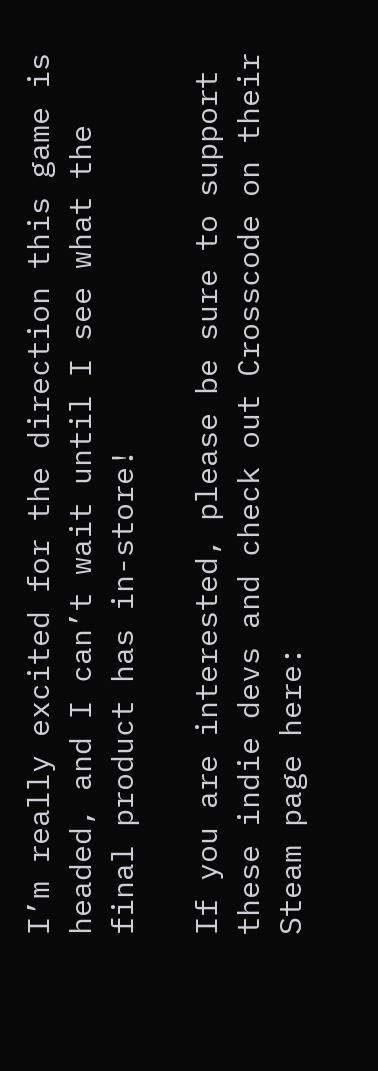I’m really excited for the direction this game is headed, and I can’t wait until I see what the final product has in-store!

If you are interested, please be sure to support these indie devs and check out Crosscode on their Steam page here: